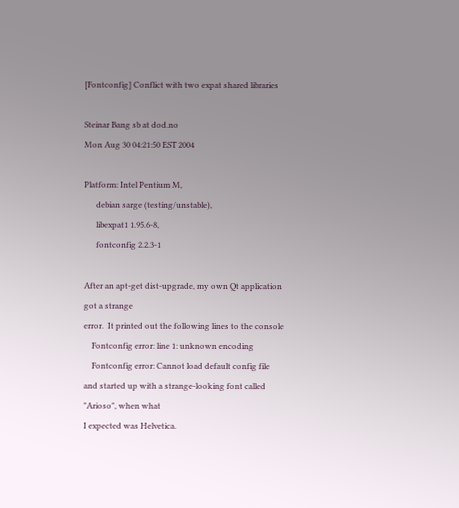[Fontconfig] Conflict with two expat shared libraries

Steinar Bang sb at dod.no
Mon Aug 30 04:21:50 EST 2004

Platform: Intel Pentium M,
      debian sarge (testing/unstable),
      libexpat1 1.95.6-8,
      fontconfig 2.2.3-1

After an apt-get dist-upgrade, my own Qt application got a strange
error.  It printed out the following lines to the console
    Fontconfig error: line 1: unknown encoding
    Fontconfig error: Cannot load default config file
and started up with a strange-looking font called "Arioso", when what
I expected was Helvetica.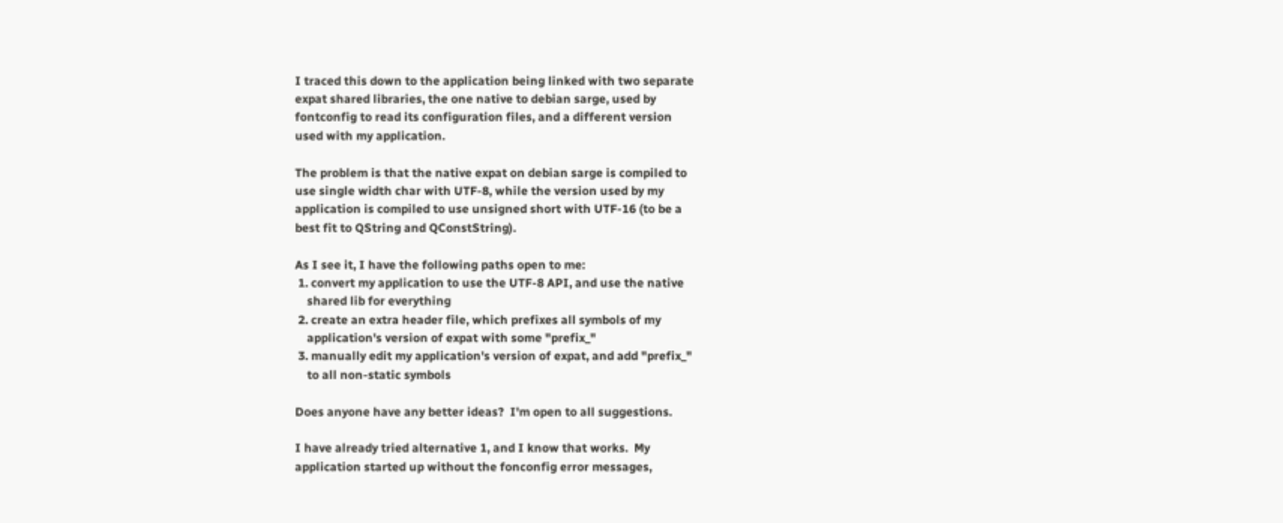I traced this down to the application being linked with two separate
expat shared libraries, the one native to debian sarge, used by
fontconfig to read its configuration files, and a different version
used with my application.

The problem is that the native expat on debian sarge is compiled to
use single width char with UTF-8, while the version used by my
application is compiled to use unsigned short with UTF-16 (to be a
best fit to QString and QConstString).

As I see it, I have the following paths open to me:
 1. convert my application to use the UTF-8 API, and use the native
    shared lib for everything
 2. create an extra header file, which prefixes all symbols of my
    application's version of expat with some "prefix_"
 3. manually edit my application's version of expat, and add "prefix_"
    to all non-static symbols

Does anyone have any better ideas?  I'm open to all suggestions.

I have already tried alternative 1, and I know that works.  My
application started up without the fonconfig error messages,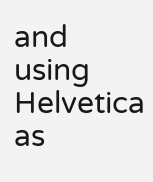and using
Helvetica as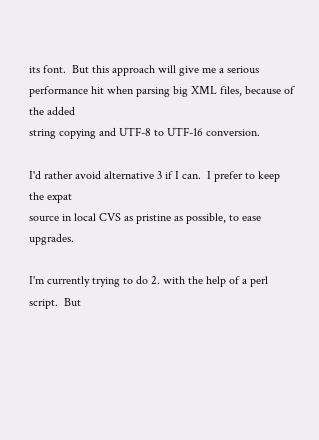its font.  But this approach will give me a serious
performance hit when parsing big XML files, because of the added
string copying and UTF-8 to UTF-16 conversion.

I'd rather avoid alternative 3 if I can.  I prefer to keep the expat
source in local CVS as pristine as possible, to ease upgrades.

I'm currently trying to do 2. with the help of a perl script.  But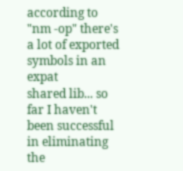according to "nm -op" there's a lot of exported symbols in an expat
shared lib... so far I haven't been successful in eliminating the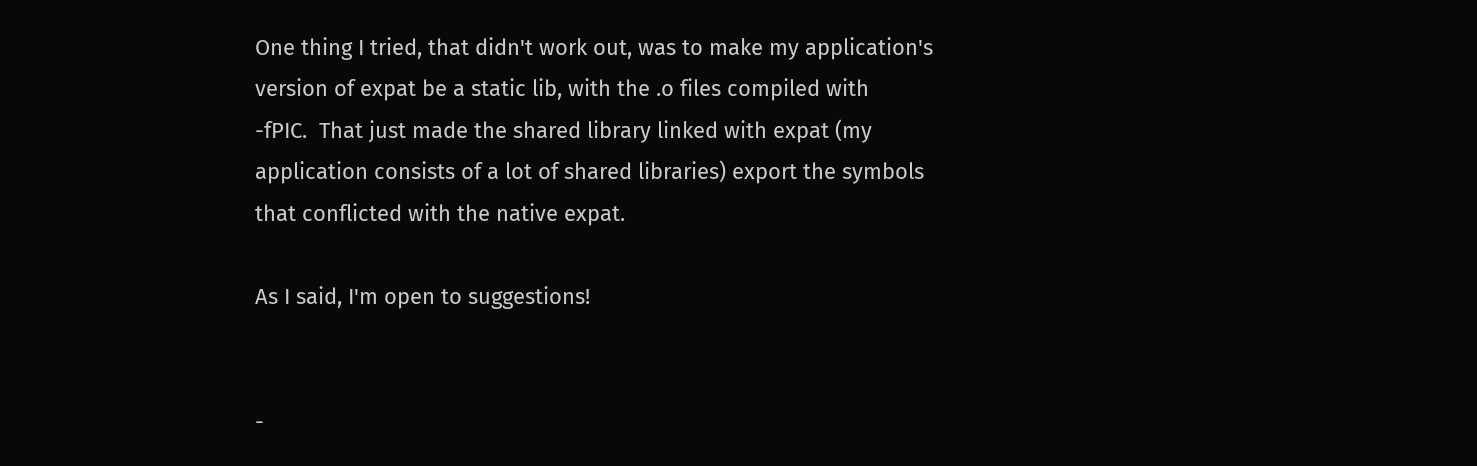One thing I tried, that didn't work out, was to make my application's
version of expat be a static lib, with the .o files compiled with
-fPIC.  That just made the shared library linked with expat (my
application consists of a lot of shared libraries) export the symbols
that conflicted with the native expat.

As I said, I'm open to suggestions!


-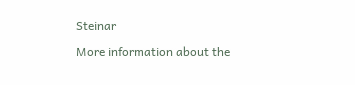Steinar

More information about the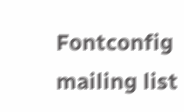Fontconfig mailing list